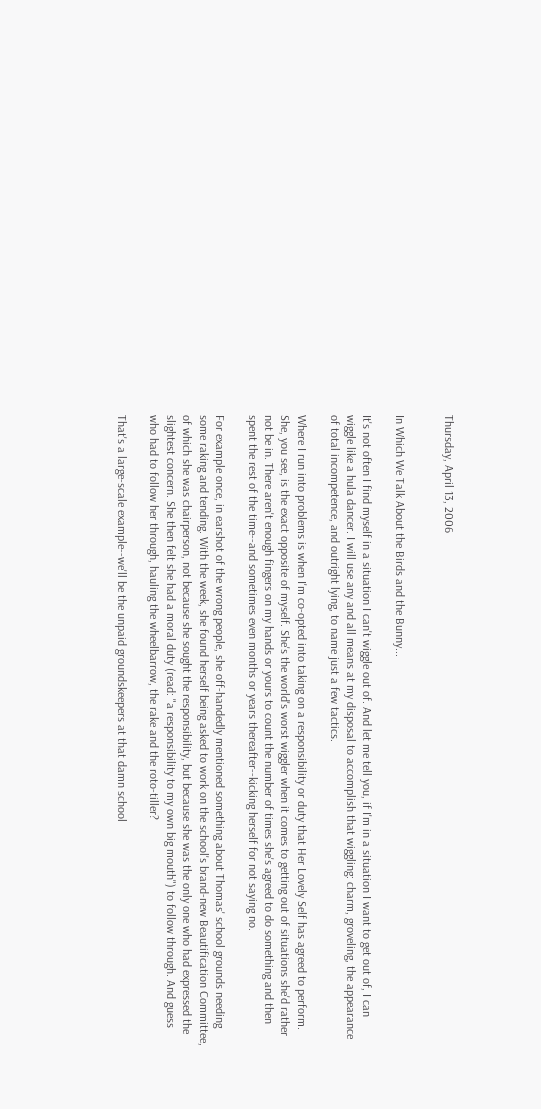Thursday, April 13, 2006


In Which We Talk About the Birds and the Bunny...

It's not often I find myself in a situation I can't wiggle out of. And let me tell you, if I'm in a situation I want to get out of, I can wiggle like a hula dancer. I will use any and all means at my disposal to accomplish that wiggling: charm, groveling, the appearance of total incompetence, and outright lying, to name just a few tactics.

Where I run into problems is when I'm co-opted into taking on a responsibility or duty that Her Lovely Self has agreed to perform. She, you see, is the exact opposite of myself. She's the world's worst wiggler when it comes to getting out of situations she'd rather not be in. There aren't enough fingers on my hands or yours to count the number of times she's agreed to do something and then spent the rest of the time--and sometimes even months or years thereafter--kicking herself for not saying no.

For example once, in earshot of the wrong people, she off-handedly mentioned something about Thomas' school grounds needing some raking and tending. With the week, she found herself being asked to work on the school's brand-new Beautification Committee, of which she was chairperson, not because she sought the responsibility, but because she was the only one who had expressed the slightest concern. She then felt she had a moral duty (read: "a responsibility to my own big mouth") to follow through. And guess who had to follow her through, hauling the wheelbarrow, the rake and the roto-tiller?

That's a large-scale example--we'll be the unpaid groundskeepers at that damn school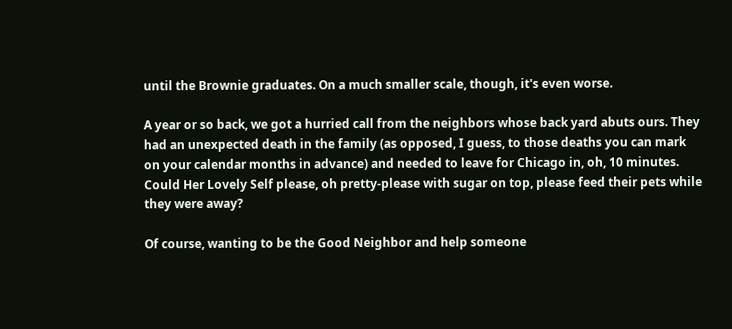until the Brownie graduates. On a much smaller scale, though, it's even worse.

A year or so back, we got a hurried call from the neighbors whose back yard abuts ours. They had an unexpected death in the family (as opposed, I guess, to those deaths you can mark on your calendar months in advance) and needed to leave for Chicago in, oh, 10 minutes. Could Her Lovely Self please, oh pretty-please with sugar on top, please feed their pets while they were away?

Of course, wanting to be the Good Neighbor and help someone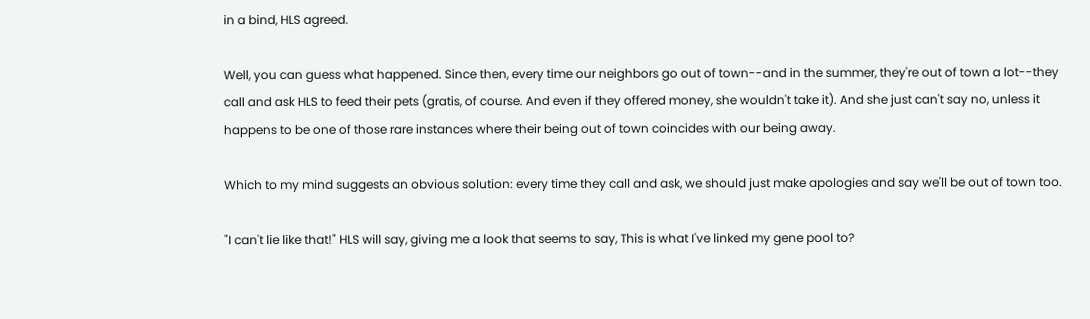in a bind, HLS agreed.

Well, you can guess what happened. Since then, every time our neighbors go out of town--and in the summer, they're out of town a lot--they call and ask HLS to feed their pets (gratis, of course. And even if they offered money, she wouldn't take it). And she just can't say no, unless it happens to be one of those rare instances where their being out of town coincides with our being away.

Which to my mind suggests an obvious solution: every time they call and ask, we should just make apologies and say we'll be out of town too.

"I can't lie like that!" HLS will say, giving me a look that seems to say, This is what I've linked my gene pool to?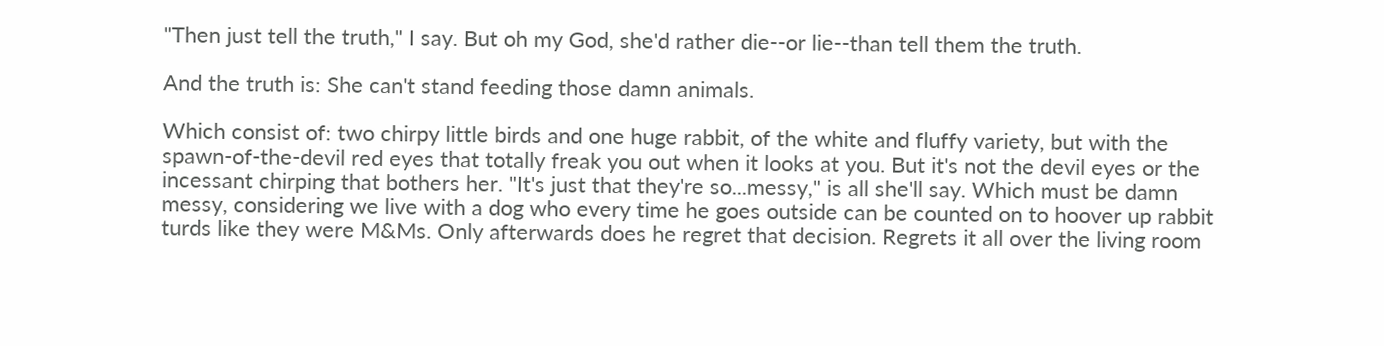"Then just tell the truth," I say. But oh my God, she'd rather die--or lie--than tell them the truth.

And the truth is: She can't stand feeding those damn animals.

Which consist of: two chirpy little birds and one huge rabbit, of the white and fluffy variety, but with the spawn-of-the-devil red eyes that totally freak you out when it looks at you. But it's not the devil eyes or the incessant chirping that bothers her. "It's just that they're so...messy," is all she'll say. Which must be damn messy, considering we live with a dog who every time he goes outside can be counted on to hoover up rabbit turds like they were M&Ms. Only afterwards does he regret that decision. Regrets it all over the living room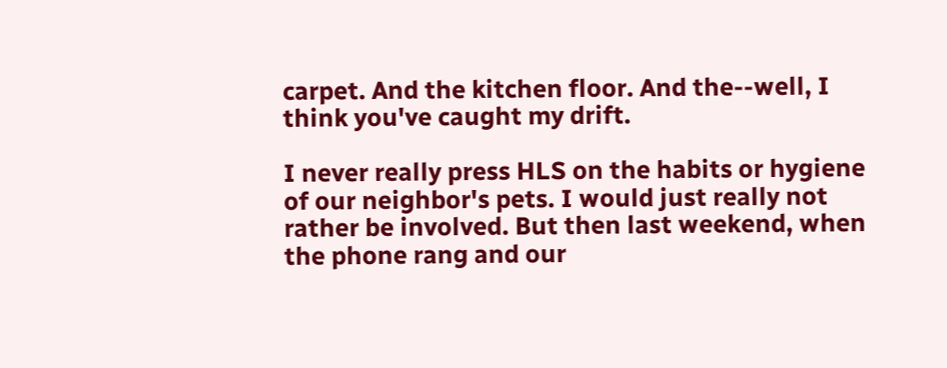carpet. And the kitchen floor. And the--well, I think you've caught my drift.

I never really press HLS on the habits or hygiene of our neighbor's pets. I would just really not rather be involved. But then last weekend, when the phone rang and our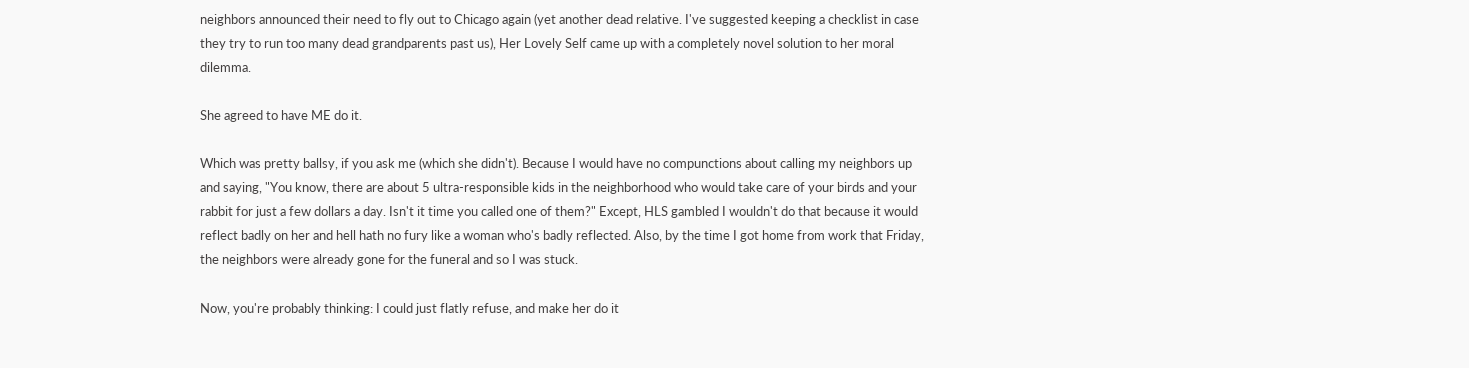neighbors announced their need to fly out to Chicago again (yet another dead relative. I've suggested keeping a checklist in case they try to run too many dead grandparents past us), Her Lovely Self came up with a completely novel solution to her moral dilemma.

She agreed to have ME do it.

Which was pretty ballsy, if you ask me (which she didn't). Because I would have no compunctions about calling my neighbors up and saying, "You know, there are about 5 ultra-responsible kids in the neighborhood who would take care of your birds and your rabbit for just a few dollars a day. Isn't it time you called one of them?" Except, HLS gambled I wouldn't do that because it would reflect badly on her and hell hath no fury like a woman who's badly reflected. Also, by the time I got home from work that Friday, the neighbors were already gone for the funeral and so I was stuck.

Now, you're probably thinking: I could just flatly refuse, and make her do it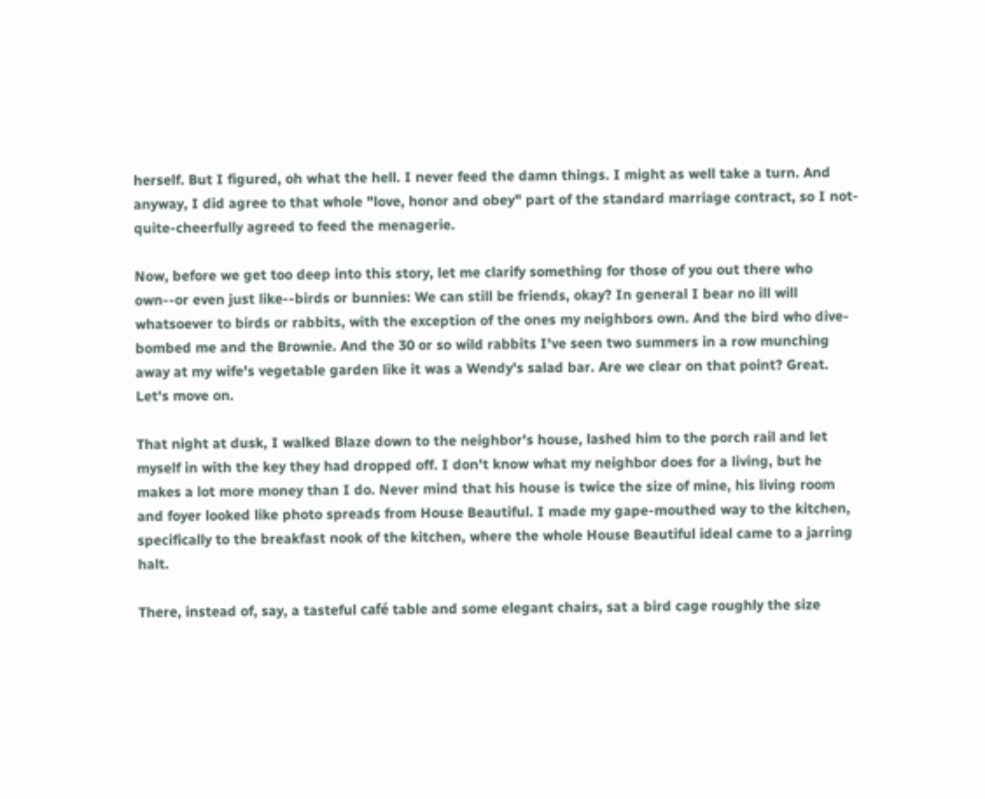herself. But I figured, oh what the hell. I never feed the damn things. I might as well take a turn. And anyway, I did agree to that whole "love, honor and obey" part of the standard marriage contract, so I not-quite-cheerfully agreed to feed the menagerie.

Now, before we get too deep into this story, let me clarify something for those of you out there who own--or even just like--birds or bunnies: We can still be friends, okay? In general I bear no ill will whatsoever to birds or rabbits, with the exception of the ones my neighbors own. And the bird who dive-bombed me and the Brownie. And the 30 or so wild rabbits I've seen two summers in a row munching away at my wife's vegetable garden like it was a Wendy's salad bar. Are we clear on that point? Great. Let's move on.

That night at dusk, I walked Blaze down to the neighbor's house, lashed him to the porch rail and let myself in with the key they had dropped off. I don't know what my neighbor does for a living, but he makes a lot more money than I do. Never mind that his house is twice the size of mine, his living room and foyer looked like photo spreads from House Beautiful. I made my gape-mouthed way to the kitchen, specifically to the breakfast nook of the kitchen, where the whole House Beautiful ideal came to a jarring halt.

There, instead of, say, a tasteful café table and some elegant chairs, sat a bird cage roughly the size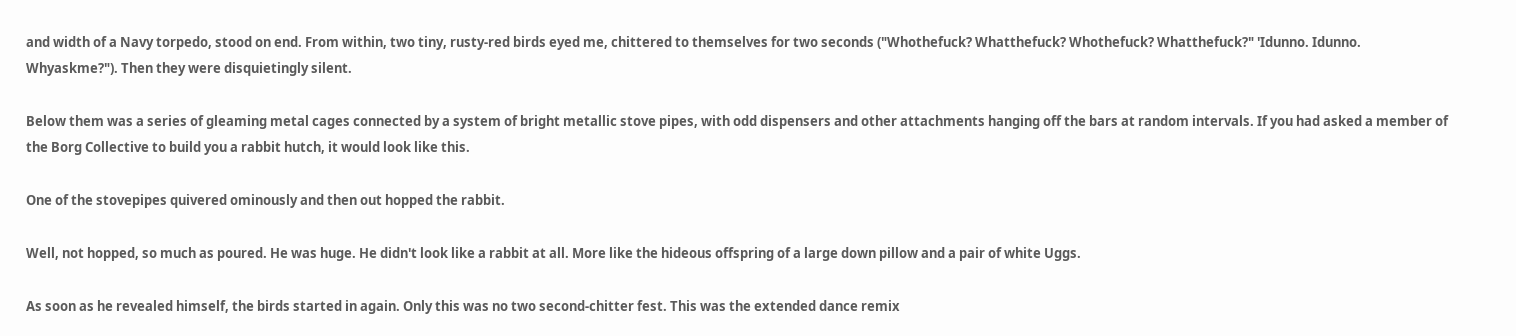and width of a Navy torpedo, stood on end. From within, two tiny, rusty-red birds eyed me, chittered to themselves for two seconds ("Whothefuck? Whatthefuck? Whothefuck? Whatthefuck?" 'Idunno. Idunno. Whyaskme?"). Then they were disquietingly silent.

Below them was a series of gleaming metal cages connected by a system of bright metallic stove pipes, with odd dispensers and other attachments hanging off the bars at random intervals. If you had asked a member of the Borg Collective to build you a rabbit hutch, it would look like this.

One of the stovepipes quivered ominously and then out hopped the rabbit.

Well, not hopped, so much as poured. He was huge. He didn't look like a rabbit at all. More like the hideous offspring of a large down pillow and a pair of white Uggs.

As soon as he revealed himself, the birds started in again. Only this was no two second-chitter fest. This was the extended dance remix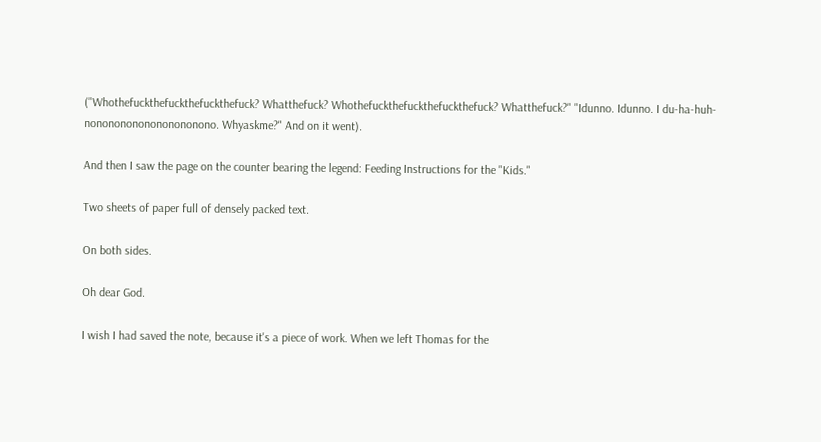("Whothefuckthefuckthefuckthefuck? Whatthefuck? Whothefuckthefuckthefuckthefuck? Whatthefuck?" "Idunno. Idunno. I du-ha-huh-nonononononononononono. Whyaskme?" And on it went).

And then I saw the page on the counter bearing the legend: Feeding Instructions for the "Kids."

Two sheets of paper full of densely packed text.

On both sides.

Oh dear God.

I wish I had saved the note, because it's a piece of work. When we left Thomas for the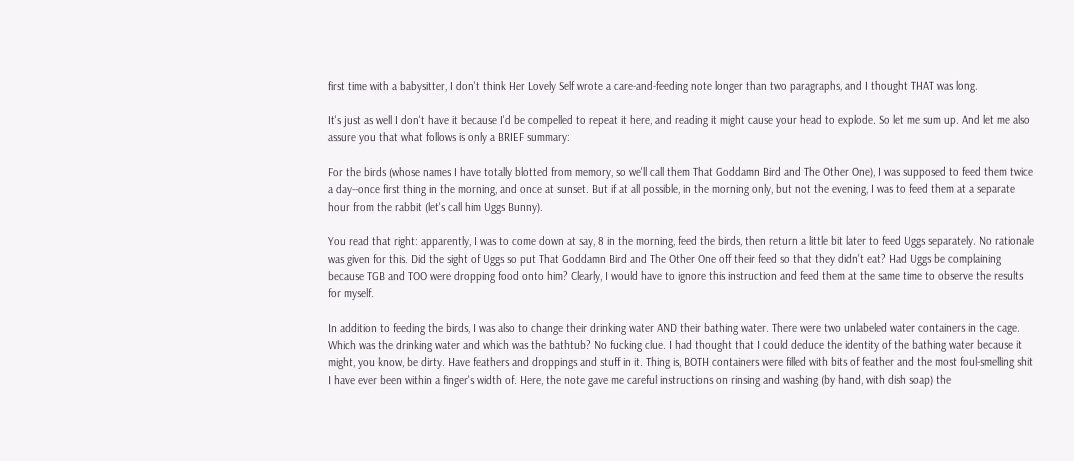first time with a babysitter, I don't think Her Lovely Self wrote a care-and-feeding note longer than two paragraphs, and I thought THAT was long.

It's just as well I don't have it because I'd be compelled to repeat it here, and reading it might cause your head to explode. So let me sum up. And let me also assure you that what follows is only a BRIEF summary:

For the birds (whose names I have totally blotted from memory, so we'll call them That Goddamn Bird and The Other One), I was supposed to feed them twice a day--once first thing in the morning, and once at sunset. But if at all possible, in the morning only, but not the evening, I was to feed them at a separate hour from the rabbit (let's call him Uggs Bunny).

You read that right: apparently, I was to come down at say, 8 in the morning, feed the birds, then return a little bit later to feed Uggs separately. No rationale was given for this. Did the sight of Uggs so put That Goddamn Bird and The Other One off their feed so that they didn't eat? Had Uggs be complaining because TGB and TOO were dropping food onto him? Clearly, I would have to ignore this instruction and feed them at the same time to observe the results for myself.

In addition to feeding the birds, I was also to change their drinking water AND their bathing water. There were two unlabeled water containers in the cage. Which was the drinking water and which was the bathtub? No fucking clue. I had thought that I could deduce the identity of the bathing water because it might, you know, be dirty. Have feathers and droppings and stuff in it. Thing is, BOTH containers were filled with bits of feather and the most foul-smelling shit I have ever been within a finger's width of. Here, the note gave me careful instructions on rinsing and washing (by hand, with dish soap) the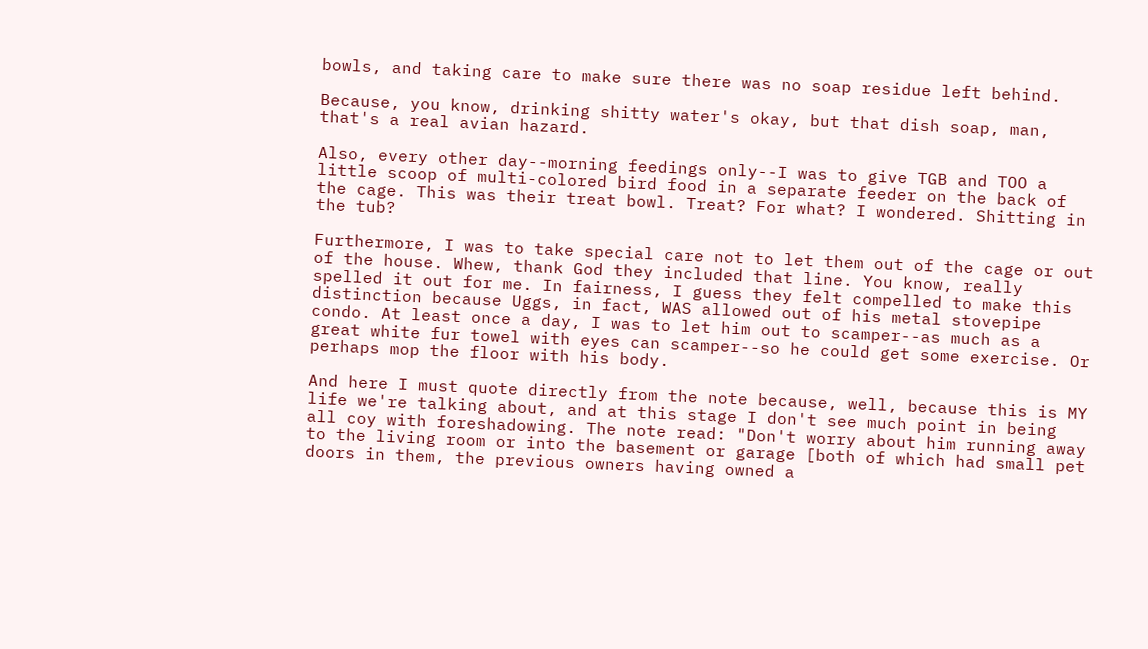bowls, and taking care to make sure there was no soap residue left behind.

Because, you know, drinking shitty water's okay, but that dish soap, man, that's a real avian hazard.

Also, every other day--morning feedings only--I was to give TGB and TOO a little scoop of multi-colored bird food in a separate feeder on the back of the cage. This was their treat bowl. Treat? For what? I wondered. Shitting in the tub?

Furthermore, I was to take special care not to let them out of the cage or out of the house. Whew, thank God they included that line. You know, really spelled it out for me. In fairness, I guess they felt compelled to make this distinction because Uggs, in fact, WAS allowed out of his metal stovepipe condo. At least once a day, I was to let him out to scamper--as much as a great white fur towel with eyes can scamper--so he could get some exercise. Or perhaps mop the floor with his body.

And here I must quote directly from the note because, well, because this is MY life we're talking about, and at this stage I don't see much point in being all coy with foreshadowing. The note read: "Don't worry about him running away to the living room or into the basement or garage [both of which had small pet doors in them, the previous owners having owned a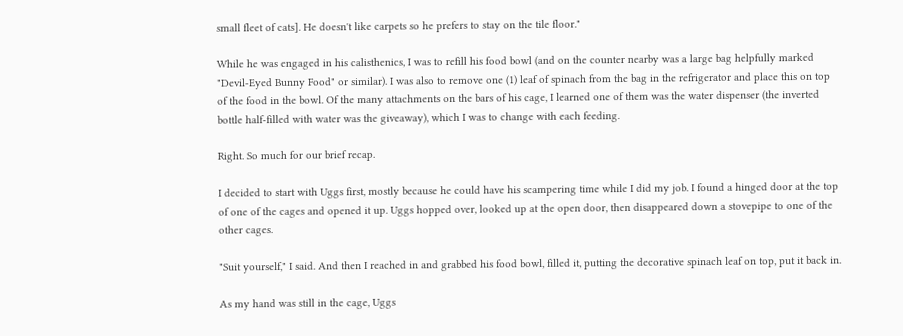small fleet of cats]. He doesn't like carpets so he prefers to stay on the tile floor."

While he was engaged in his calisthenics, I was to refill his food bowl (and on the counter nearby was a large bag helpfully marked "Devil-Eyed Bunny Food" or similar). I was also to remove one (1) leaf of spinach from the bag in the refrigerator and place this on top of the food in the bowl. Of the many attachments on the bars of his cage, I learned one of them was the water dispenser (the inverted bottle half-filled with water was the giveaway), which I was to change with each feeding.

Right. So much for our brief recap.

I decided to start with Uggs first, mostly because he could have his scampering time while I did my job. I found a hinged door at the top of one of the cages and opened it up. Uggs hopped over, looked up at the open door, then disappeared down a stovepipe to one of the other cages.

"Suit yourself," I said. And then I reached in and grabbed his food bowl, filled it, putting the decorative spinach leaf on top, put it back in.

As my hand was still in the cage, Uggs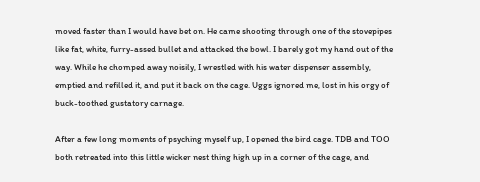moved faster than I would have bet on. He came shooting through one of the stovepipes like fat, white, furry-assed bullet and attacked the bowl. I barely got my hand out of the way. While he chomped away noisily, I wrestled with his water dispenser assembly, emptied and refilled it, and put it back on the cage. Uggs ignored me, lost in his orgy of buck-toothed gustatory carnage.

After a few long moments of psyching myself up, I opened the bird cage. TDB and TOO both retreated into this little wicker nest thing high up in a corner of the cage, and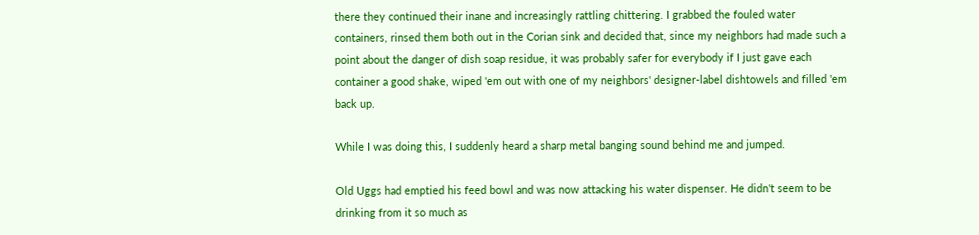there they continued their inane and increasingly rattling chittering. I grabbed the fouled water containers, rinsed them both out in the Corian sink and decided that, since my neighbors had made such a point about the danger of dish soap residue, it was probably safer for everybody if I just gave each container a good shake, wiped 'em out with one of my neighbors' designer-label dishtowels and filled 'em back up.

While I was doing this, I suddenly heard a sharp metal banging sound behind me and jumped.

Old Uggs had emptied his feed bowl and was now attacking his water dispenser. He didn't seem to be drinking from it so much as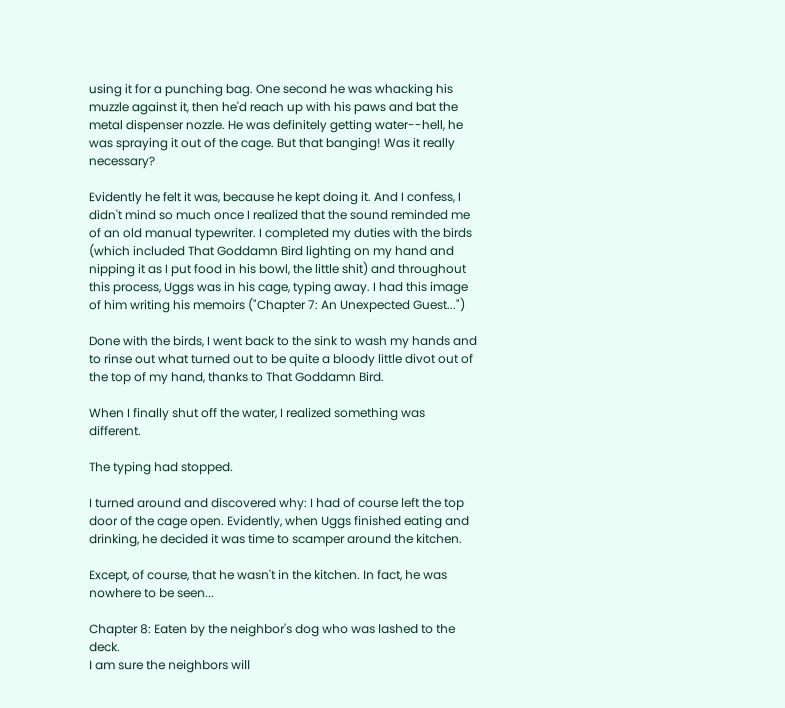using it for a punching bag. One second he was whacking his muzzle against it, then he'd reach up with his paws and bat the metal dispenser nozzle. He was definitely getting water--hell, he was spraying it out of the cage. But that banging! Was it really necessary?

Evidently he felt it was, because he kept doing it. And I confess, I didn't mind so much once I realized that the sound reminded me of an old manual typewriter. I completed my duties with the birds (which included That Goddamn Bird lighting on my hand and nipping it as I put food in his bowl, the little shit) and throughout this process, Uggs was in his cage, typing away. I had this image of him writing his memoirs ("Chapter 7: An Unexpected Guest...")

Done with the birds, I went back to the sink to wash my hands and to rinse out what turned out to be quite a bloody little divot out of the top of my hand, thanks to That Goddamn Bird.

When I finally shut off the water, I realized something was different.

The typing had stopped.

I turned around and discovered why: I had of course left the top door of the cage open. Evidently, when Uggs finished eating and drinking, he decided it was time to scamper around the kitchen.

Except, of course, that he wasn't in the kitchen. In fact, he was nowhere to be seen...

Chapter 8: Eaten by the neighbor's dog who was lashed to the deck.
I am sure the neighbors will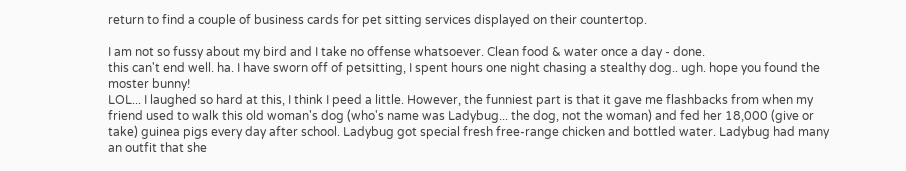return to find a couple of business cards for pet sitting services displayed on their countertop.

I am not so fussy about my bird and I take no offense whatsoever. Clean food & water once a day - done.
this can't end well. ha. I have sworn off of petsitting, I spent hours one night chasing a stealthy dog.. ugh. hope you found the moster bunny!
LOL... I laughed so hard at this, I think I peed a little. However, the funniest part is that it gave me flashbacks from when my friend used to walk this old woman's dog (who's name was Ladybug... the dog, not the woman) and fed her 18,000 (give or take) guinea pigs every day after school. Ladybug got special fresh free-range chicken and bottled water. Ladybug had many an outfit that she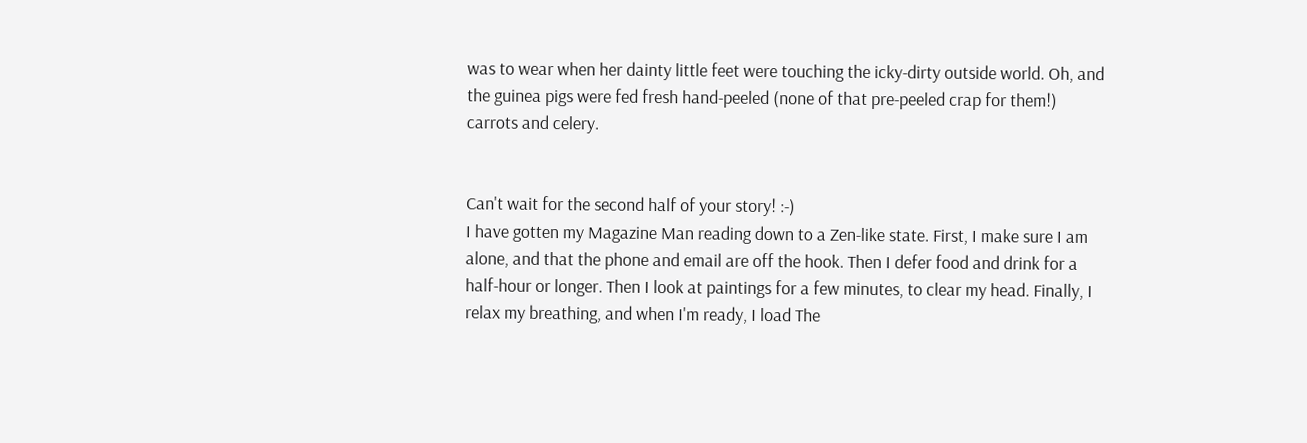was to wear when her dainty little feet were touching the icky-dirty outside world. Oh, and the guinea pigs were fed fresh hand-peeled (none of that pre-peeled crap for them!) carrots and celery.


Can't wait for the second half of your story! :-)
I have gotten my Magazine Man reading down to a Zen-like state. First, I make sure I am alone, and that the phone and email are off the hook. Then I defer food and drink for a half-hour or longer. Then I look at paintings for a few minutes, to clear my head. Finally, I relax my breathing, and when I'm ready, I load The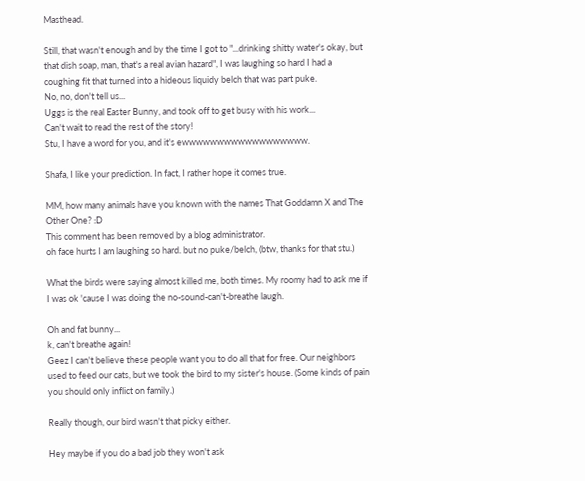Masthead.

Still, that wasn't enough and by the time I got to "...drinking shitty water's okay, but that dish soap, man, that's a real avian hazard", I was laughing so hard I had a coughing fit that turned into a hideous liquidy belch that was part puke.
No, no, don't tell us...
Uggs is the real Easter Bunny, and took off to get busy with his work...
Can't wait to read the rest of the story!
Stu, I have a word for you, and it's ewwwwwwwwwwwwwwwwww.

Shafa, I like your prediction. In fact, I rather hope it comes true.

MM, how many animals have you known with the names That Goddamn X and The Other One? :D
This comment has been removed by a blog administrator.
oh face hurts I am laughing so hard. but no puke/belch, (btw, thanks for that stu.)

What the birds were saying almost killed me, both times. My roomy had to ask me if I was ok 'cause I was doing the no-sound-can't-breathe laugh.

Oh and fat bunny...
k, can't breathe again!
Geez I can't believe these people want you to do all that for free. Our neighbors used to feed our cats, but we took the bird to my sister's house. (Some kinds of pain you should only inflict on family.)

Really though, our bird wasn't that picky either.

Hey maybe if you do a bad job they won't ask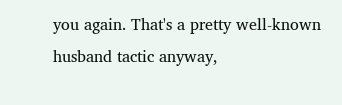you again. That's a pretty well-known husband tactic anyway,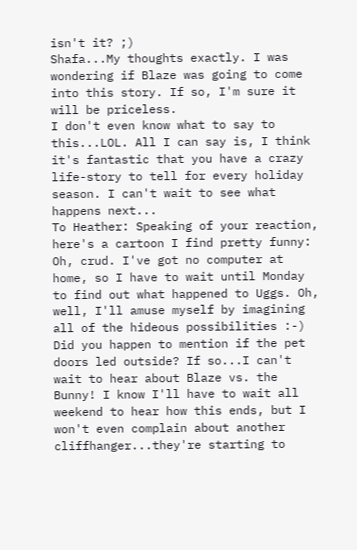isn't it? ;)
Shafa...My thoughts exactly. I was wondering if Blaze was going to come into this story. If so, I'm sure it will be priceless.
I don't even know what to say to this...LOL. All I can say is, I think it's fantastic that you have a crazy life-story to tell for every holiday season. I can't wait to see what happens next...
To Heather: Speaking of your reaction, here's a cartoon I find pretty funny:
Oh, crud. I've got no computer at home, so I have to wait until Monday to find out what happened to Uggs. Oh, well, I'll amuse myself by imagining all of the hideous possibilities :-)
Did you happen to mention if the pet doors led outside? If so...I can't wait to hear about Blaze vs. the Bunny! I know I'll have to wait all weekend to hear how this ends, but I won't even complain about another cliffhanger...they're starting to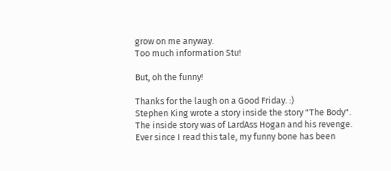grow on me anyway.
Too much information Stu!

But, oh the funny!

Thanks for the laugh on a Good Friday. :)
Stephen King wrote a story inside the story "The Body". The inside story was of LardAss Hogan and his revenge. Ever since I read this tale, my funny bone has been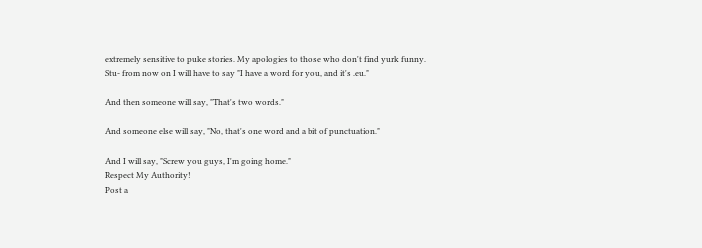extremely sensitive to puke stories. My apologies to those who don't find yurk funny.
Stu- from now on I will have to say "I have a word for you, and it's .eu."

And then someone will say, "That's two words."

And someone else will say, "No, that's one word and a bit of punctuation."

And I will say, "Screw you guys, I'm going home."
Respect My Authority!
Post a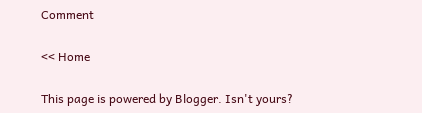Comment

<< Home

This page is powered by Blogger. Isn't yours?